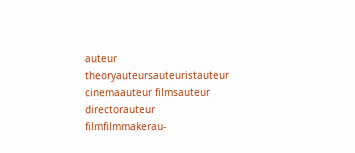auteur theoryauteursauteuristauteur cinemaauteur filmsauteur directorauteur filmfilmmakerau-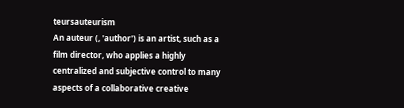teursauteurism
An auteur (, 'author') is an artist, such as a film director, who applies a highly centralized and subjective control to many aspects of a collaborative creative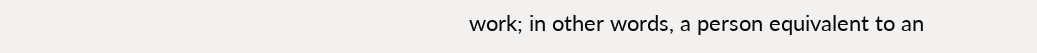work; in other words, a person equivalent to an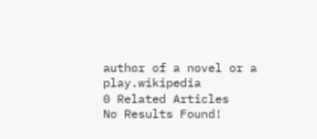author of a novel or a play.wikipedia
0 Related Articles
No Results Found!